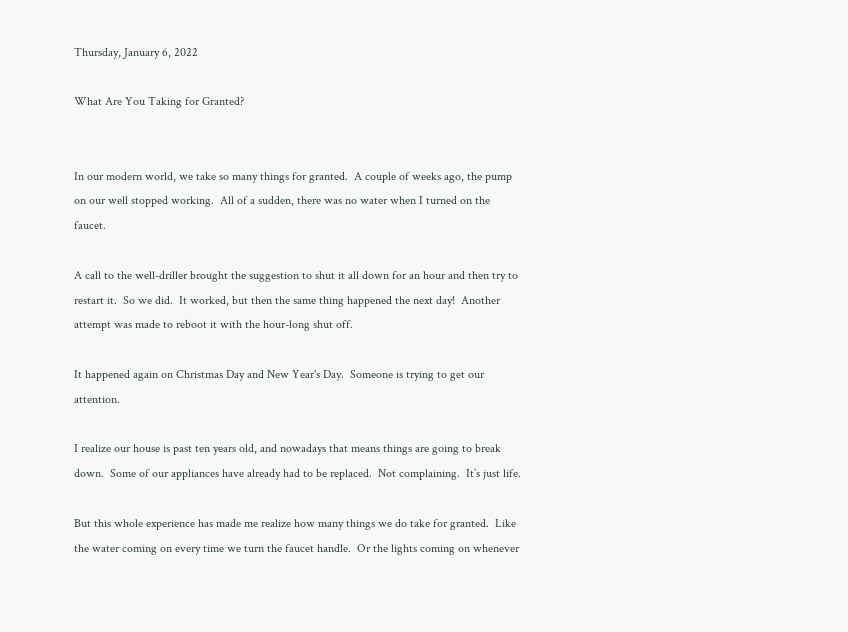Thursday, January 6, 2022

What Are You Taking for Granted?


In our modern world, we take so many things for granted.  A couple of weeks ago, the pump on our well stopped working.  All of a sudden, there was no water when I turned on the faucet.

A call to the well-driller brought the suggestion to shut it all down for an hour and then try to restart it.  So we did.  It worked, but then the same thing happened the next day!  Another attempt was made to reboot it with the hour-long shut off.

It happened again on Christmas Day and New Year's Day.  Someone is trying to get our attention.

I realize our house is past ten years old, and nowadays that means things are going to break down.  Some of our appliances have already had to be replaced.  Not complaining.  It’s just life.

But this whole experience has made me realize how many things we do take for granted.  Like the water coming on every time we turn the faucet handle.  Or the lights coming on whenever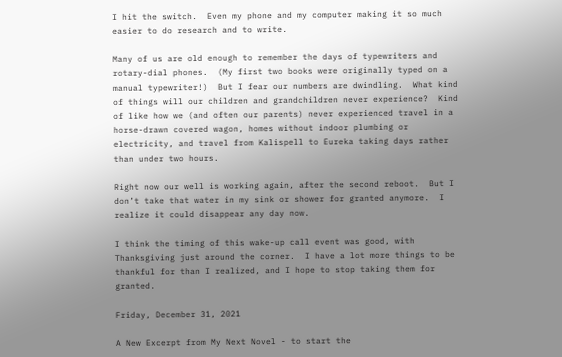I hit the switch.  Even my phone and my computer making it so much easier to do research and to write.

Many of us are old enough to remember the days of typewriters and rotary-dial phones.  (My first two books were originally typed on a manual typewriter!)  But I fear our numbers are dwindling.  What kind of things will our children and grandchildren never experience?  Kind of like how we (and often our parents) never experienced travel in a horse-drawn covered wagon, homes without indoor plumbing or electricity, and travel from Kalispell to Eureka taking days rather than under two hours.

Right now our well is working again, after the second reboot.  But I don’t take that water in my sink or shower for granted anymore.  I realize it could disappear any day now.

I think the timing of this wake-up call event was good, with Thanksgiving just around the corner.  I have a lot more things to be thankful for than I realized, and I hope to stop taking them for granted.

Friday, December 31, 2021

A New Excerpt from My Next Novel - to start the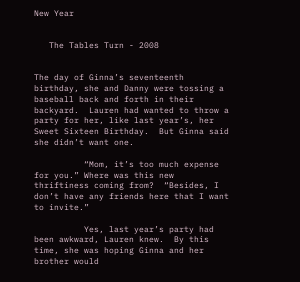New Year


   The Tables Turn - 2008


The day of Ginna’s seventeenth birthday, she and Danny were tossing a baseball back and forth in their backyard.  Lauren had wanted to throw a party for her, like last year’s, her Sweet Sixteen Birthday.  But Ginna said she didn’t want one.

          “Mom, it’s too much expense for you.” Where was this new thriftiness coming from?  “Besides, I don’t have any friends here that I want to invite.”

          Yes, last year’s party had been awkward, Lauren knew.  By this time, she was hoping Ginna and her brother would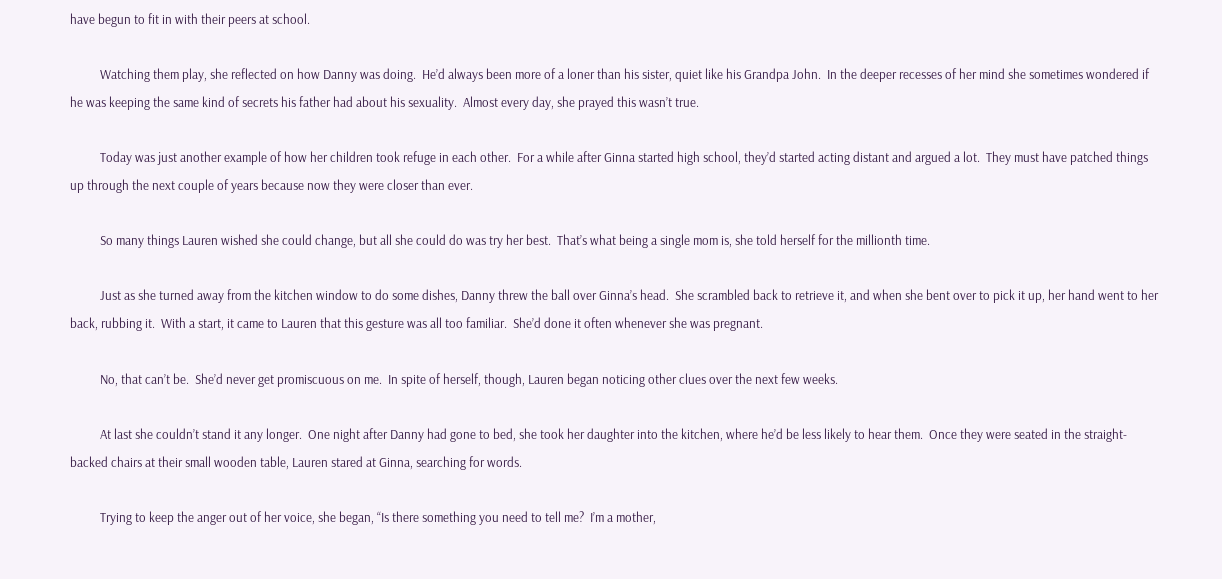have begun to fit in with their peers at school.

          Watching them play, she reflected on how Danny was doing.  He’d always been more of a loner than his sister, quiet like his Grandpa John.  In the deeper recesses of her mind she sometimes wondered if he was keeping the same kind of secrets his father had about his sexuality.  Almost every day, she prayed this wasn’t true.

          Today was just another example of how her children took refuge in each other.  For a while after Ginna started high school, they’d started acting distant and argued a lot.  They must have patched things up through the next couple of years because now they were closer than ever.

          So many things Lauren wished she could change, but all she could do was try her best.  That’s what being a single mom is, she told herself for the millionth time.

          Just as she turned away from the kitchen window to do some dishes, Danny threw the ball over Ginna’s head.  She scrambled back to retrieve it, and when she bent over to pick it up, her hand went to her back, rubbing it.  With a start, it came to Lauren that this gesture was all too familiar.  She’d done it often whenever she was pregnant.

          No, that can’t be.  She’d never get promiscuous on me.  In spite of herself, though, Lauren began noticing other clues over the next few weeks.

          At last she couldn’t stand it any longer.  One night after Danny had gone to bed, she took her daughter into the kitchen, where he’d be less likely to hear them.  Once they were seated in the straight-backed chairs at their small wooden table, Lauren stared at Ginna, searching for words.

          Trying to keep the anger out of her voice, she began, “Is there something you need to tell me?  I’m a mother,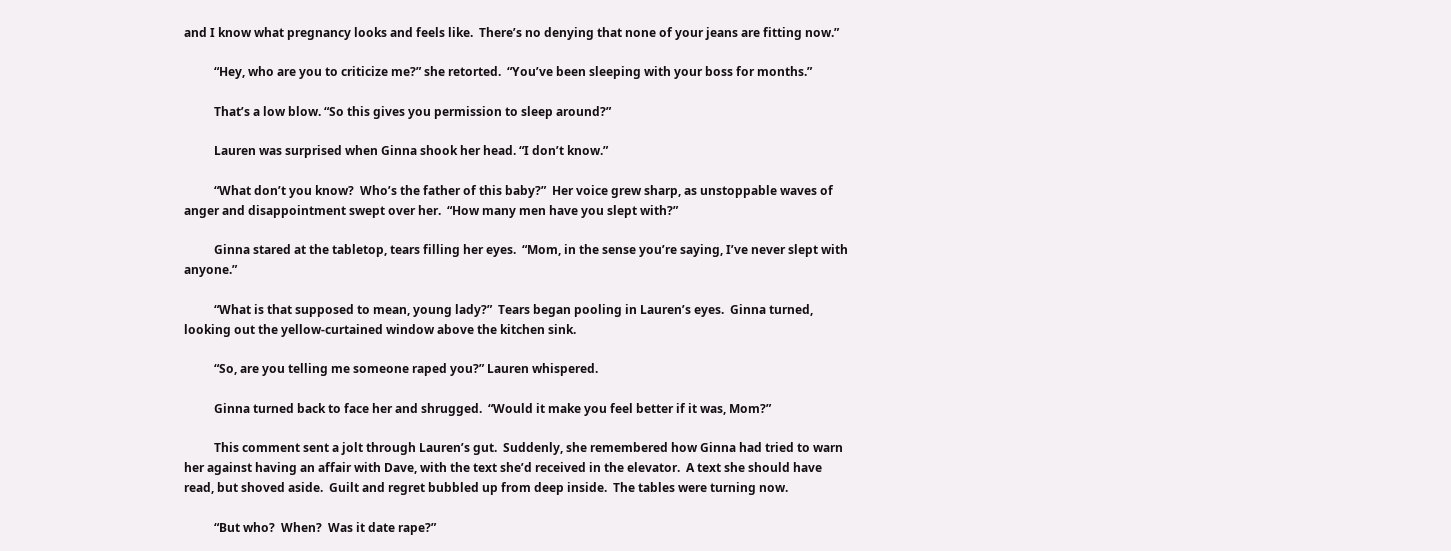and I know what pregnancy looks and feels like.  There’s no denying that none of your jeans are fitting now.”

          “Hey, who are you to criticize me?” she retorted.  “You’ve been sleeping with your boss for months.”

          That’s a low blow. “So this gives you permission to sleep around?”

          Lauren was surprised when Ginna shook her head. “I don’t know.”

          “What don’t you know?  Who’s the father of this baby?”  Her voice grew sharp, as unstoppable waves of anger and disappointment swept over her.  “How many men have you slept with?”

          Ginna stared at the tabletop, tears filling her eyes.  “Mom, in the sense you’re saying, I’ve never slept with anyone.”

          “What is that supposed to mean, young lady?”  Tears began pooling in Lauren’s eyes.  Ginna turned, looking out the yellow-curtained window above the kitchen sink.

          “So, are you telling me someone raped you?” Lauren whispered.

          Ginna turned back to face her and shrugged.  “Would it make you feel better if it was, Mom?”

          This comment sent a jolt through Lauren’s gut.  Suddenly, she remembered how Ginna had tried to warn her against having an affair with Dave, with the text she’d received in the elevator.  A text she should have read, but shoved aside.  Guilt and regret bubbled up from deep inside.  The tables were turning now.

          “But who?  When?  Was it date rape?”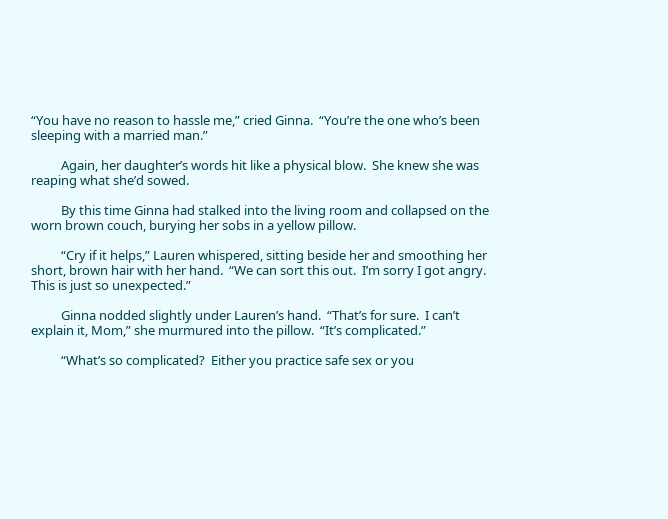“You have no reason to hassle me,” cried Ginna.  “You’re the one who’s been sleeping with a married man.”

          Again, her daughter’s words hit like a physical blow.  She knew she was reaping what she’d sowed.

          By this time Ginna had stalked into the living room and collapsed on the worn brown couch, burying her sobs in a yellow pillow.

          “Cry if it helps,” Lauren whispered, sitting beside her and smoothing her short, brown hair with her hand.  “We can sort this out.  I’m sorry I got angry.  This is just so unexpected.”

          Ginna nodded slightly under Lauren’s hand.  “That’s for sure.  I can’t explain it, Mom,” she murmured into the pillow.  “It’s complicated.”

          “What’s so complicated?  Either you practice safe sex or you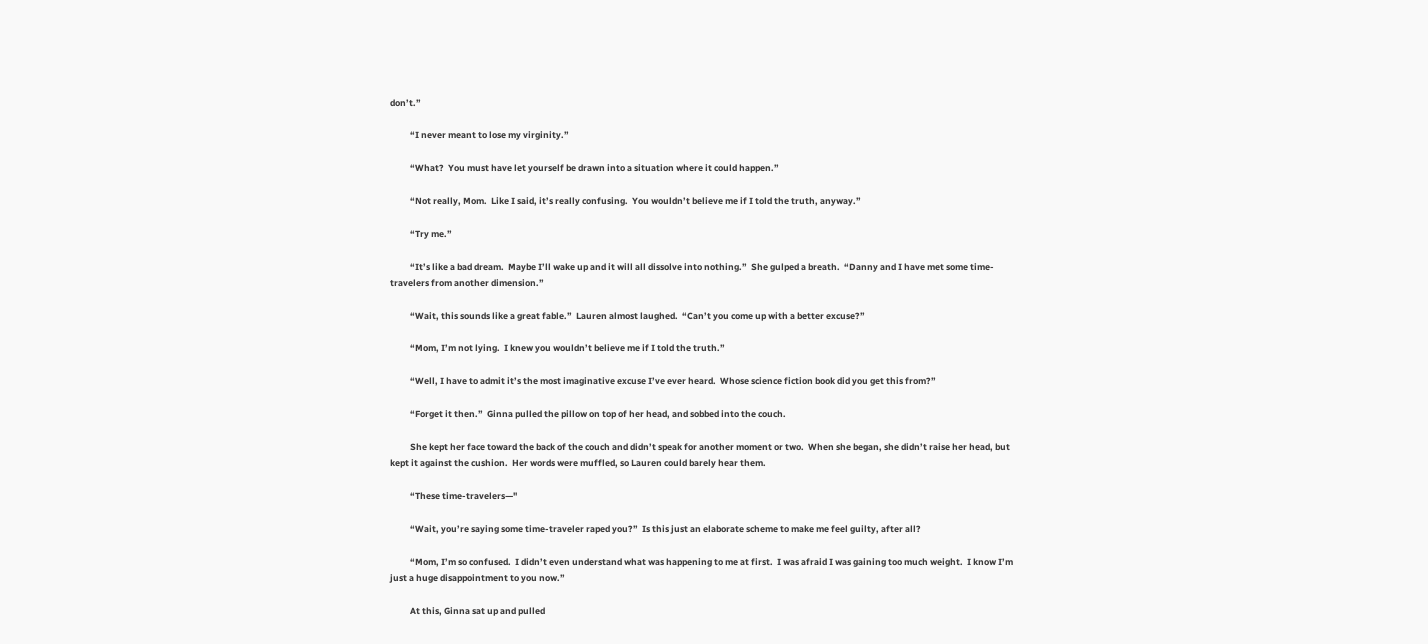don’t.”

          “I never meant to lose my virginity.”

          “What?  You must have let yourself be drawn into a situation where it could happen.”

          “Not really, Mom.  Like I said, it’s really confusing.  You wouldn’t believe me if I told the truth, anyway.”

          “Try me.”

          “It’s like a bad dream.  Maybe I’ll wake up and it will all dissolve into nothing.”  She gulped a breath.  “Danny and I have met some time-travelers from another dimension.”

          “Wait, this sounds like a great fable.”  Lauren almost laughed.  “Can’t you come up with a better excuse?”

          “Mom, I’m not lying.  I knew you wouldn’t believe me if I told the truth.”

          “Well, I have to admit it’s the most imaginative excuse I’ve ever heard.  Whose science fiction book did you get this from?”

          “Forget it then.”  Ginna pulled the pillow on top of her head, and sobbed into the couch.

          She kept her face toward the back of the couch and didn’t speak for another moment or two.  When she began, she didn’t raise her head, but kept it against the cushion.  Her words were muffled, so Lauren could barely hear them.

          “These time-travelers—"

          “Wait, you’re saying some time-traveler raped you?”  Is this just an elaborate scheme to make me feel guilty, after all?

          “Mom, I’m so confused.  I didn’t even understand what was happening to me at first.  I was afraid I was gaining too much weight.  I know I’m just a huge disappointment to you now.”

          At this, Ginna sat up and pulled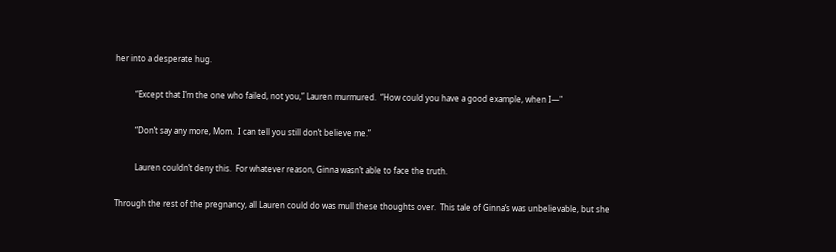her into a desperate hug.

          “Except that I’m the one who failed, not you,” Lauren murmured.  “How could you have a good example, when I—"

          “Don’t say any more, Mom.  I can tell you still don’t believe me.”

          Lauren couldn’t deny this.  For whatever reason, Ginna wasn’t able to face the truth.

Through the rest of the pregnancy, all Lauren could do was mull these thoughts over.  This tale of Ginna’s was unbelievable, but she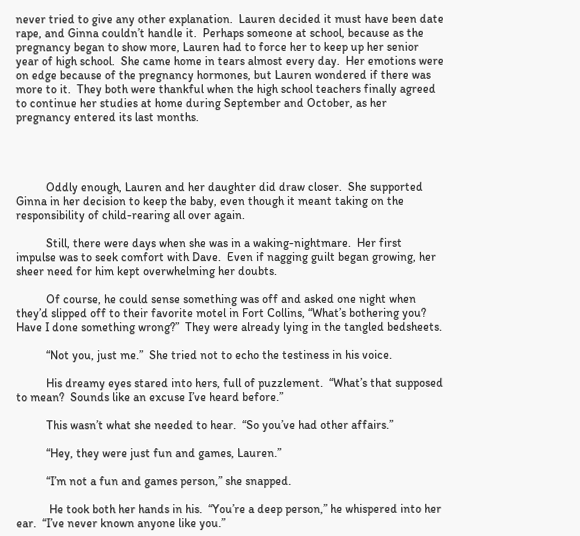never tried to give any other explanation.  Lauren decided it must have been date rape, and Ginna couldn’t handle it.  Perhaps someone at school, because as the pregnancy began to show more, Lauren had to force her to keep up her senior year of high school.  She came home in tears almost every day.  Her emotions were on edge because of the pregnancy hormones, but Lauren wondered if there was more to it.  They both were thankful when the high school teachers finally agreed to continue her studies at home during September and October, as her pregnancy entered its last months.




          Oddly enough, Lauren and her daughter did draw closer.  She supported Ginna in her decision to keep the baby, even though it meant taking on the responsibility of child-rearing all over again.

          Still, there were days when she was in a waking-nightmare.  Her first impulse was to seek comfort with Dave.  Even if nagging guilt began growing, her sheer need for him kept overwhelming her doubts.

          Of course, he could sense something was off and asked one night when they’d slipped off to their favorite motel in Fort Collins, “What’s bothering you?  Have I done something wrong?”  They were already lying in the tangled bedsheets.

          “Not you, just me.”  She tried not to echo the testiness in his voice.

          His dreamy eyes stared into hers, full of puzzlement.  “What’s that supposed to mean?  Sounds like an excuse I’ve heard before.”

          This wasn’t what she needed to hear.  “So you’ve had other affairs.”

          “Hey, they were just fun and games, Lauren.”

          “I’m not a fun and games person,” she snapped.

           He took both her hands in his.  “You’re a deep person,” he whispered into her ear.  “I’ve never known anyone like you.”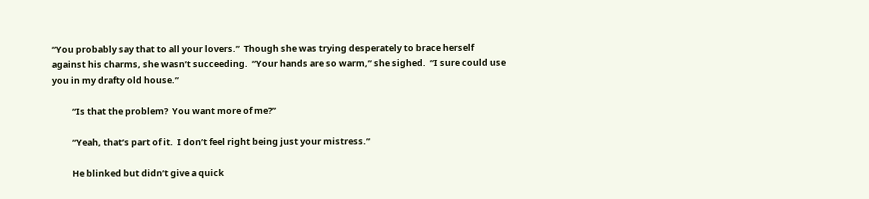“You probably say that to all your lovers.”  Though she was trying desperately to brace herself against his charms, she wasn’t succeeding.  “Your hands are so warm,” she sighed.  “I sure could use you in my drafty old house.”

          “Is that the problem?  You want more of me?”

          “Yeah, that’s part of it.  I don’t feel right being just your mistress.”

          He blinked but didn’t give a quick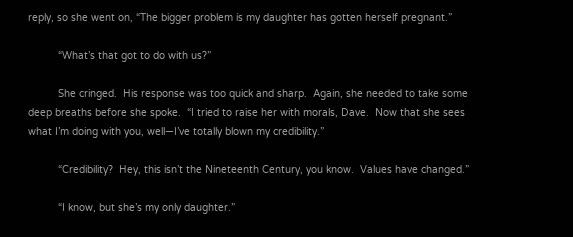reply, so she went on, “The bigger problem is my daughter has gotten herself pregnant.”

          “What’s that got to do with us?”

          She cringed.  His response was too quick and sharp.  Again, she needed to take some deep breaths before she spoke.  “I tried to raise her with morals, Dave.  Now that she sees what I’m doing with you, well—I’ve totally blown my credibility.”

          “Credibility?  Hey, this isn’t the Nineteenth Century, you know.  Values have changed.”

          “I know, but she’s my only daughter.”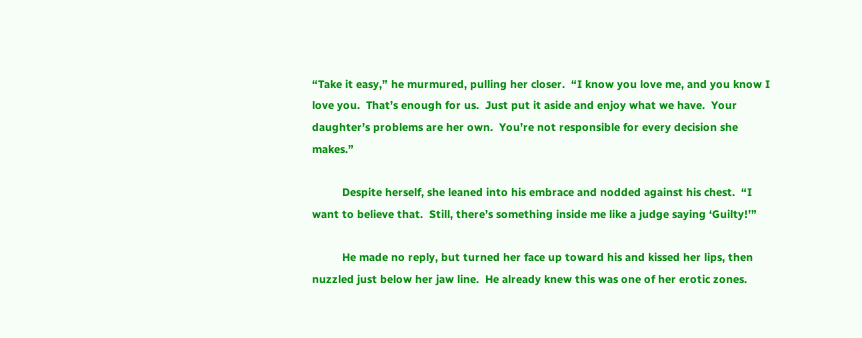“Take it easy,” he murmured, pulling her closer.  “I know you love me, and you know I love you.  That’s enough for us.  Just put it aside and enjoy what we have.  Your daughter’s problems are her own.  You’re not responsible for every decision she makes.”

          Despite herself, she leaned into his embrace and nodded against his chest.  “I want to believe that.  Still, there’s something inside me like a judge saying ‘Guilty!’”

          He made no reply, but turned her face up toward his and kissed her lips, then nuzzled just below her jaw line.  He already knew this was one of her erotic zones.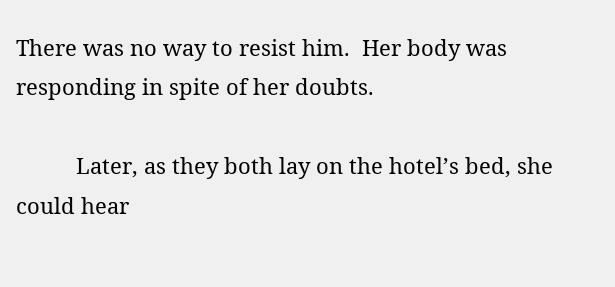There was no way to resist him.  Her body was responding in spite of her doubts.

          Later, as they both lay on the hotel’s bed, she could hear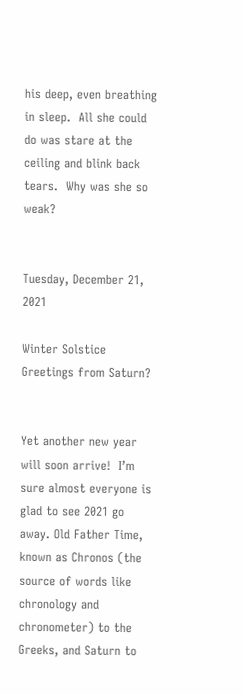his deep, even breathing in sleep.  All she could do was stare at the ceiling and blink back tears.  Why was she so weak?


Tuesday, December 21, 2021

Winter Solstice Greetings from Saturn?


Yet another new year will soon arrive!  I’m sure almost everyone is glad to see 2021 go away. Old Father Time, known as Chronos (the source of words like chronology and chronometer) to the Greeks, and Saturn to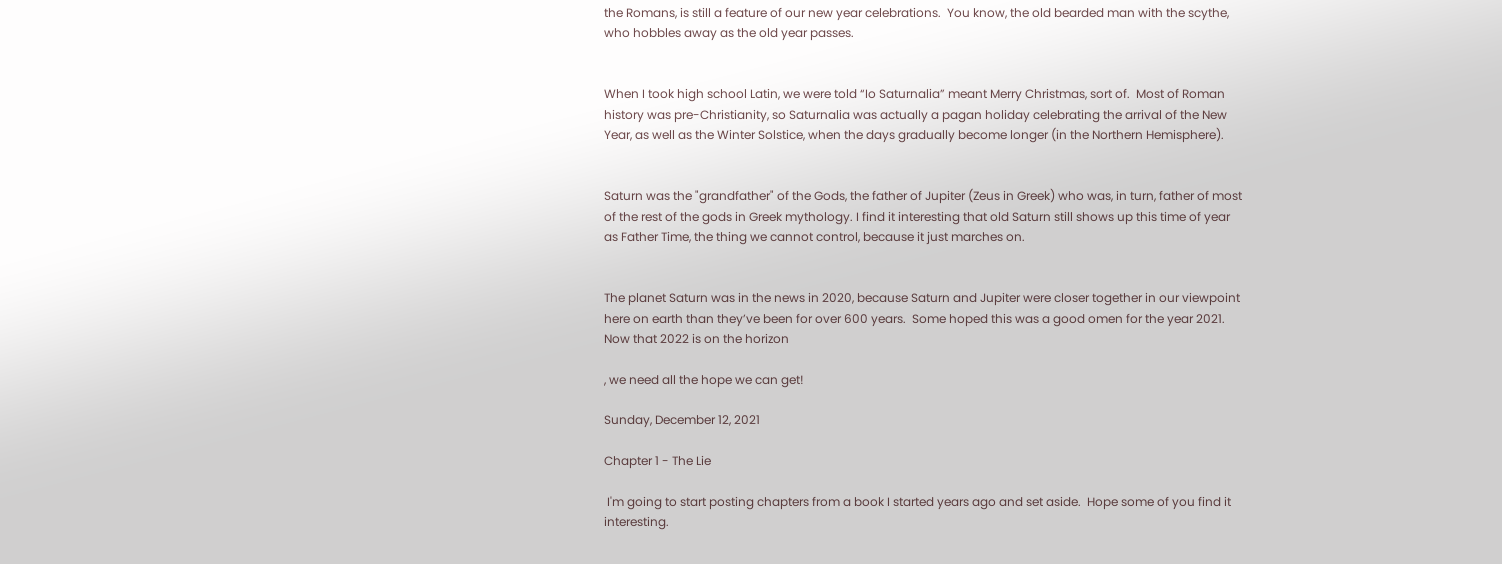the Romans, is still a feature of our new year celebrations.  You know, the old bearded man with the scythe, who hobbles away as the old year passes.


When I took high school Latin, we were told “Io Saturnalia” meant Merry Christmas, sort of.  Most of Roman history was pre-Christianity, so Saturnalia was actually a pagan holiday celebrating the arrival of the New Year, as well as the Winter Solstice, when the days gradually become longer (in the Northern Hemisphere).


Saturn was the "grandfather" of the Gods, the father of Jupiter (Zeus in Greek) who was, in turn, father of most of the rest of the gods in Greek mythology. I find it interesting that old Saturn still shows up this time of year as Father Time, the thing we cannot control, because it just marches on.


The planet Saturn was in the news in 2020, because Saturn and Jupiter were closer together in our viewpoint here on earth than they’ve been for over 600 years.  Some hoped this was a good omen for the year 2021.  Now that 2022 is on the horizon

, we need all the hope we can get!

Sunday, December 12, 2021

Chapter 1 - The Lie

 I'm going to start posting chapters from a book I started years ago and set aside.  Hope some of you find it interesting.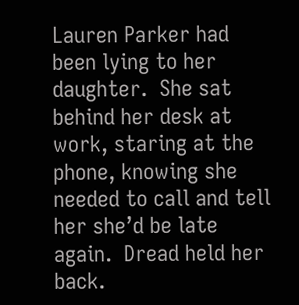Lauren Parker had been lying to her daughter.  She sat behind her desk at work, staring at the phone, knowing she needed to call and tell her she’d be late again.  Dread held her back.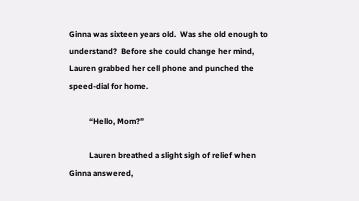Ginna was sixteen years old.  Was she old enough to understand?  Before she could change her mind, Lauren grabbed her cell phone and punched the speed-dial for home.

          “Hello, Mom?”

          Lauren breathed a slight sigh of relief when Ginna answered,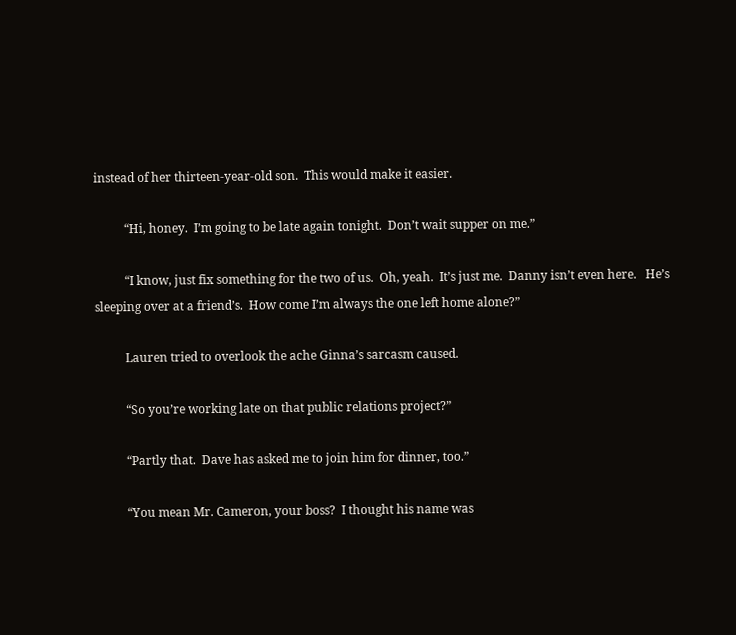instead of her thirteen-year-old son.  This would make it easier.

          “Hi, honey.  I’m going to be late again tonight.  Don’t wait supper on me.”

          “I know, just fix something for the two of us.  Oh, yeah.  It’s just me.  Danny isn’t even here.   He’s sleeping over at a friend’s.  How come I’m always the one left home alone?”

          Lauren tried to overlook the ache Ginna’s sarcasm caused.

          “So you’re working late on that public relations project?”

          “Partly that.  Dave has asked me to join him for dinner, too.”

          “You mean Mr. Cameron, your boss?  I thought his name was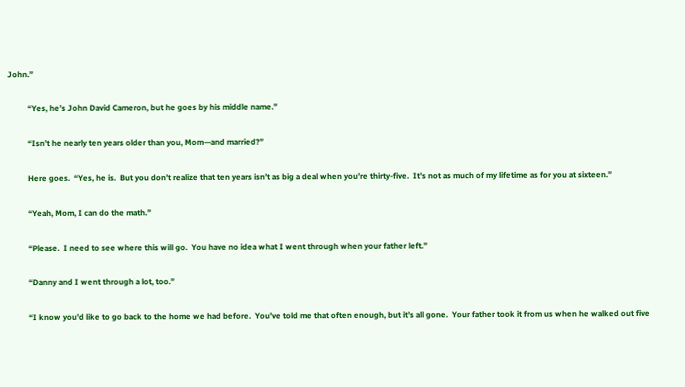John.”

          “Yes, he’s John David Cameron, but he goes by his middle name.”

          “Isn’t he nearly ten years older than you, Mom—and married?”

          Here goes.  “Yes, he is.  But you don’t realize that ten years isn’t as big a deal when you’re thirty-five.  It’s not as much of my lifetime as for you at sixteen.”

          “Yeah, Mom, I can do the math.”

          “Please.  I need to see where this will go.  You have no idea what I went through when your father left.”

          “Danny and I went through a lot, too.”

          “I know you’d like to go back to the home we had before.  You’ve told me that often enough, but it’s all gone.  Your father took it from us when he walked out five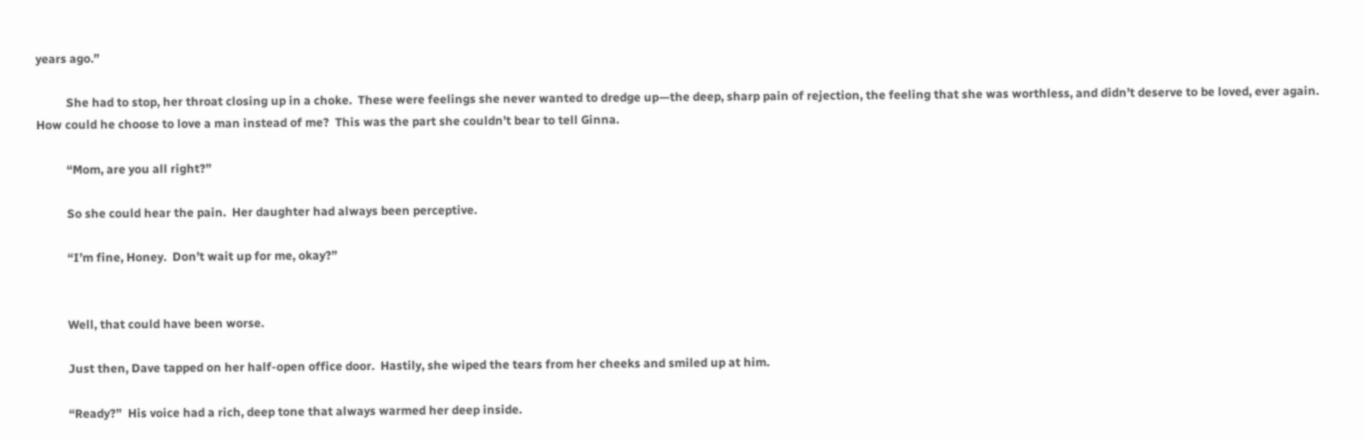years ago.”

          She had to stop, her throat closing up in a choke.  These were feelings she never wanted to dredge up—the deep, sharp pain of rejection, the feeling that she was worthless, and didn’t deserve to be loved, ever again.  How could he choose to love a man instead of me?  This was the part she couldn’t bear to tell Ginna.

          “Mom, are you all right?”

          So she could hear the pain.  Her daughter had always been perceptive.

          “I’m fine, Honey.  Don’t wait up for me, okay?”


          Well, that could have been worse.

          Just then, Dave tapped on her half-open office door.  Hastily, she wiped the tears from her cheeks and smiled up at him.

          “Ready?”  His voice had a rich, deep tone that always warmed her deep inside.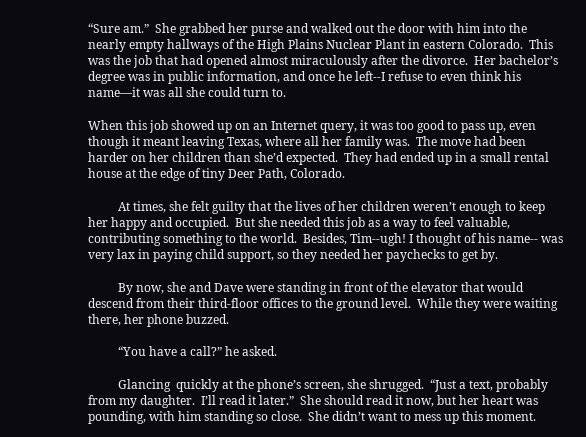“Sure am.”  She grabbed her purse and walked out the door with him into the nearly empty hallways of the High Plains Nuclear Plant in eastern Colorado.  This was the job that had opened almost miraculously after the divorce.  Her bachelor’s degree was in public information, and once he left--I refuse to even think his name—it was all she could turn to.

When this job showed up on an Internet query, it was too good to pass up, even though it meant leaving Texas, where all her family was.  The move had been harder on her children than she’d expected.  They had ended up in a small rental house at the edge of tiny Deer Path, Colorado.

          At times, she felt guilty that the lives of her children weren’t enough to keep her happy and occupied.  But she needed this job as a way to feel valuable, contributing something to the world.  Besides, Tim--ugh! I thought of his name-- was very lax in paying child support, so they needed her paychecks to get by.

          By now, she and Dave were standing in front of the elevator that would descend from their third-floor offices to the ground level.  While they were waiting there, her phone buzzed.

          “You have a call?” he asked.

          Glancing  quickly at the phone’s screen, she shrugged.  “Just a text, probably from my daughter.  I’ll read it later.”  She should read it now, but her heart was pounding, with him standing so close.  She didn’t want to mess up this moment.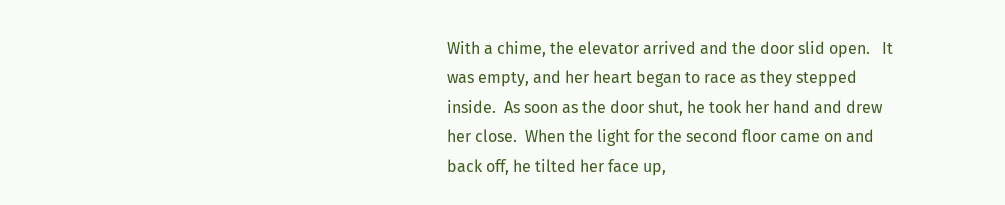With a chime, the elevator arrived and the door slid open.   It was empty, and her heart began to race as they stepped inside.  As soon as the door shut, he took her hand and drew her close.  When the light for the second floor came on and back off, he tilted her face up,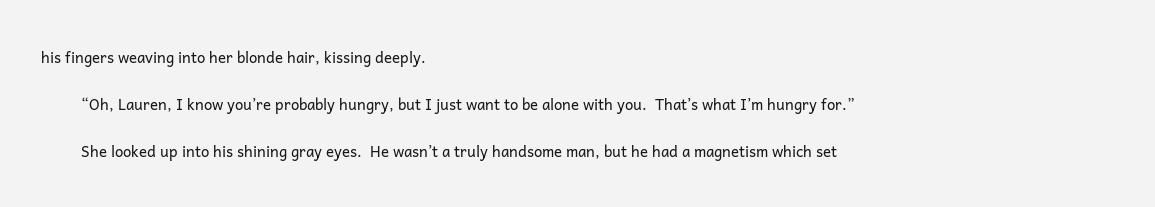his fingers weaving into her blonde hair, kissing deeply.

          “Oh, Lauren, I know you’re probably hungry, but I just want to be alone with you.  That’s what I’m hungry for.”

          She looked up into his shining gray eyes.  He wasn’t a truly handsome man, but he had a magnetism which set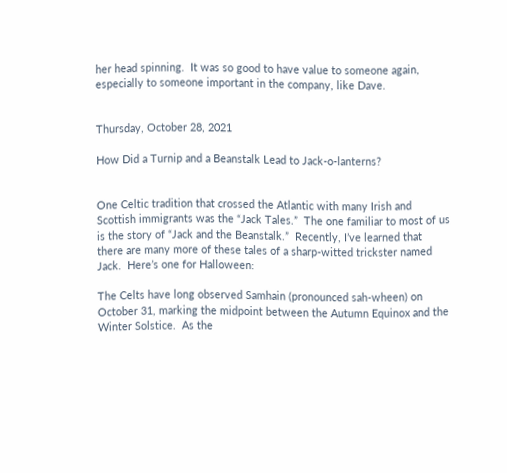her head spinning.  It was so good to have value to someone again, especially to someone important in the company, like Dave.


Thursday, October 28, 2021

How Did a Turnip and a Beanstalk Lead to Jack-o-lanterns?


One Celtic tradition that crossed the Atlantic with many Irish and Scottish immigrants was the “Jack Tales.”  The one familiar to most of us is the story of “Jack and the Beanstalk.”  Recently, I’ve learned that there are many more of these tales of a sharp-witted trickster named Jack.  Here’s one for Halloween:

The Celts have long observed Samhain (pronounced sah-wheen) on October 31, marking the midpoint between the Autumn Equinox and the Winter Solstice.  As the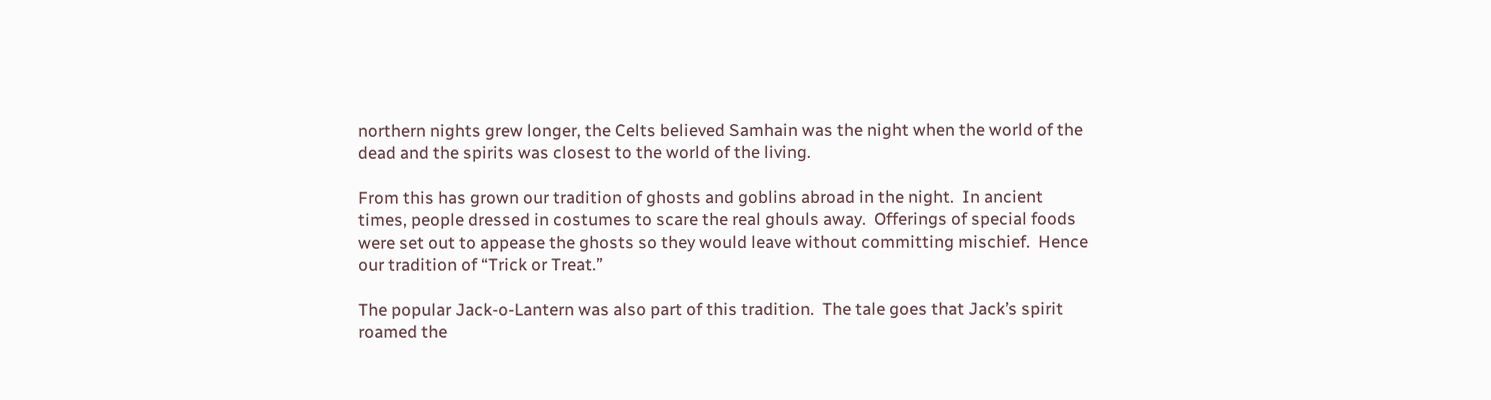northern nights grew longer, the Celts believed Samhain was the night when the world of the dead and the spirits was closest to the world of the living.

From this has grown our tradition of ghosts and goblins abroad in the night.  In ancient times, people dressed in costumes to scare the real ghouls away.  Offerings of special foods were set out to appease the ghosts so they would leave without committing mischief.  Hence our tradition of “Trick or Treat.”

The popular Jack-o-Lantern was also part of this tradition.  The tale goes that Jack’s spirit roamed the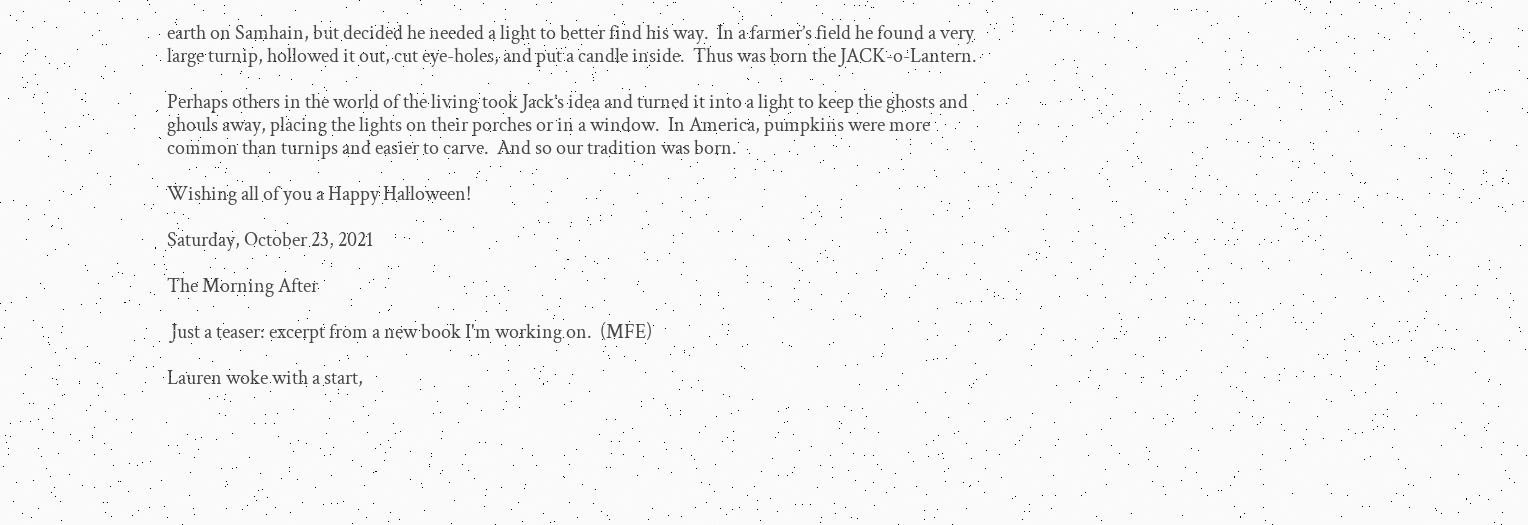earth on Samhain, but decided he needed a light to better find his way.  In a farmer’s field he found a very large turnip, hollowed it out, cut eye-holes, and put a candle inside.  Thus was born the JACK-o-Lantern.

Perhaps others in the world of the living took Jack’s idea and turned it into a light to keep the ghosts and ghouls away, placing the lights on their porches or in a window.  In America, pumpkins were more common than turnips and easier to carve.  And so our tradition was born.

Wishing all of you a Happy Halloween!

Saturday, October 23, 2021

The Morning After

 Just a teaser: excerpt from a new book I'm working on.  (MFE)

Lauren woke with a start,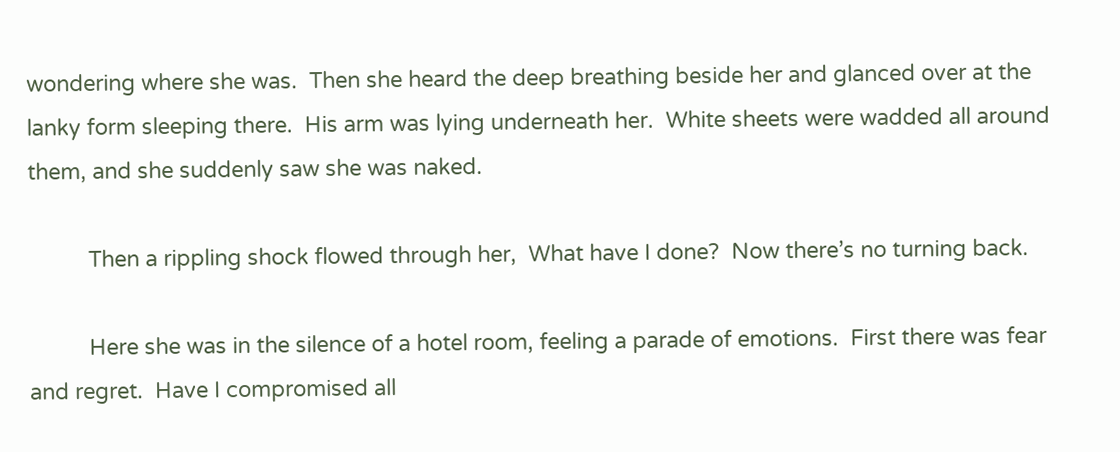wondering where she was.  Then she heard the deep breathing beside her and glanced over at the lanky form sleeping there.  His arm was lying underneath her.  White sheets were wadded all around them, and she suddenly saw she was naked.

          Then a rippling shock flowed through her,  What have I done?  Now there’s no turning back.

          Here she was in the silence of a hotel room, feeling a parade of emotions.  First there was fear and regret.  Have I compromised all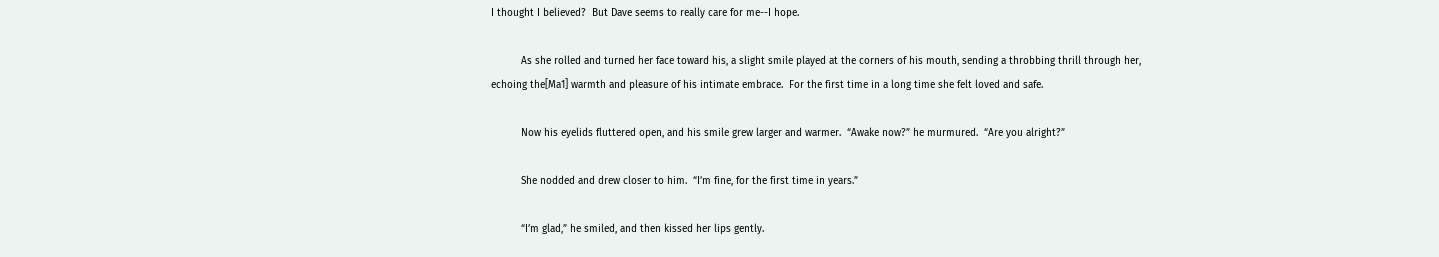I thought I believed?  But Dave seems to really care for me--I hope.

          As she rolled and turned her face toward his, a slight smile played at the corners of his mouth, sending a throbbing thrill through her, echoing the[Ma1] warmth and pleasure of his intimate embrace.  For the first time in a long time she felt loved and safe.

          Now his eyelids fluttered open, and his smile grew larger and warmer.  “Awake now?” he murmured.  “Are you alright?”

          She nodded and drew closer to him.  “I’m fine, for the first time in years.”

          “I’m glad,” he smiled, and then kissed her lips gently.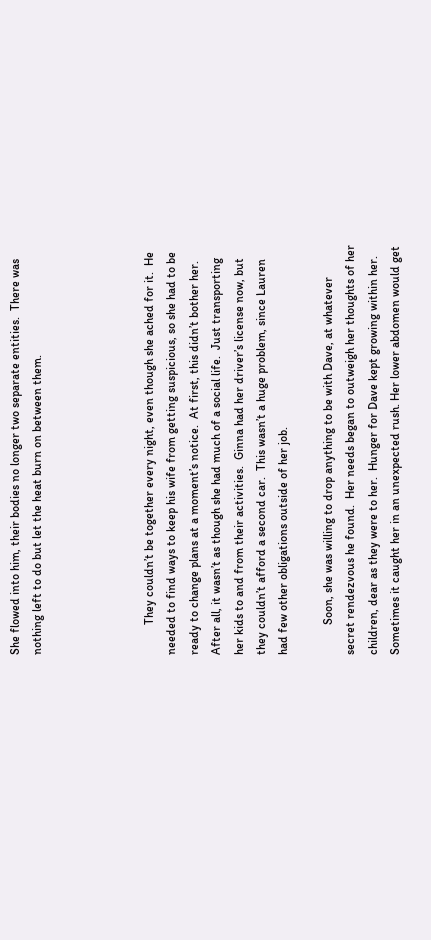She flowed into him, their bodies no longer two separate entities.  There was nothing left to do but let the heat burn on between them.




          They couldn’t be together every night, even though she ached for it.  He needed to find ways to keep his wife from getting suspicious, so she had to be ready to change plans at a moment’s notice.  At first, this didn’t bother her.  After all, it wasn’t as though she had much of a social life.  Just transporting her kids to and from their activities.  Ginna had her driver’s license now, but they couldn’t afford a second car.  This wasn’t a huge problem, since Lauren had few other obligations outside of her job.

          Soon, she was willing to drop anything to be with Dave, at whatever secret rendezvous he found.  Her needs began to outweigh her thoughts of her children, dear as they were to her.  Hunger for Dave kept growing within her.  Sometimes it caught her in an unexpected rush. Her lower abdomen would get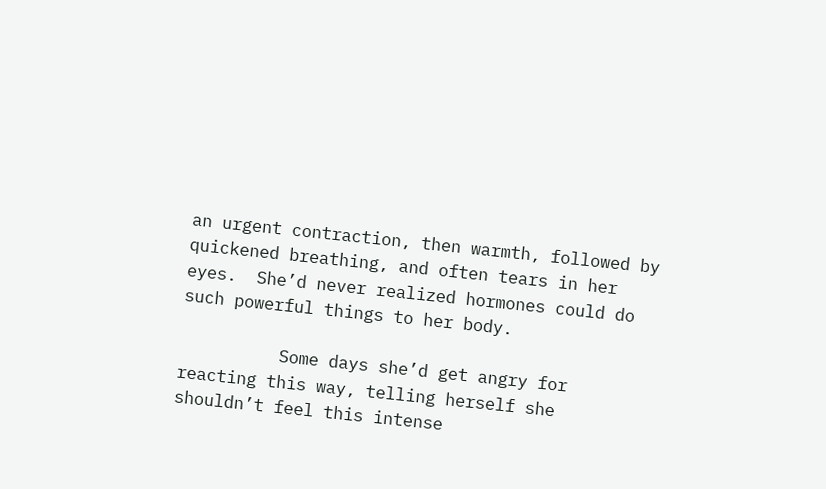an urgent contraction, then warmth, followed by quickened breathing, and often tears in her eyes.  She’d never realized hormones could do such powerful things to her body.

          Some days she’d get angry for reacting this way, telling herself she shouldn’t feel this intense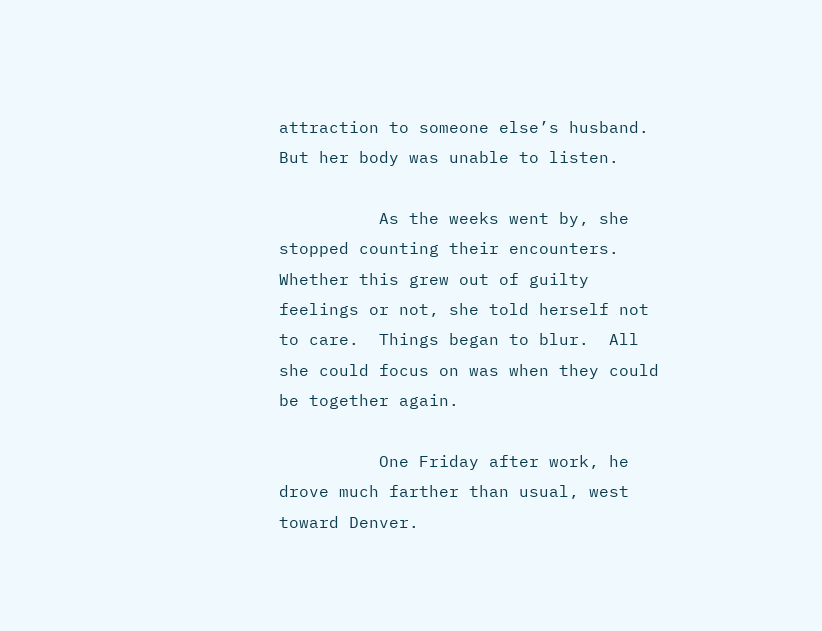attraction to someone else’s husband.  But her body was unable to listen.

          As the weeks went by, she stopped counting their encounters.  Whether this grew out of guilty feelings or not, she told herself not to care.  Things began to blur.  All she could focus on was when they could be together again.

          One Friday after work, he drove much farther than usual, west toward Denver.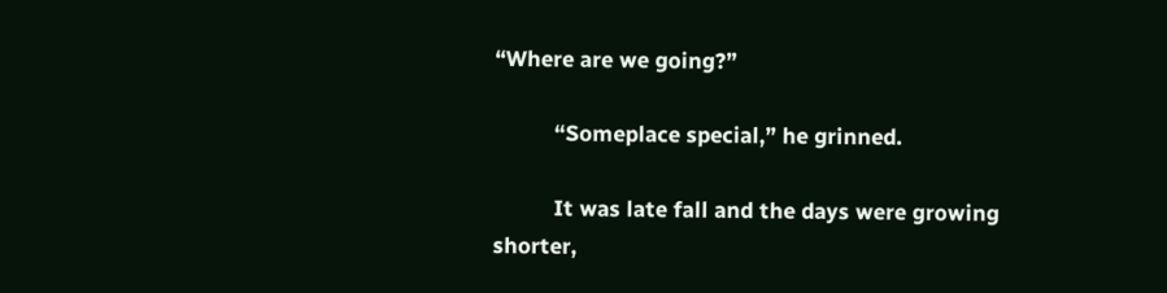“Where are we going?”

          “Someplace special,” he grinned.

          It was late fall and the days were growing shorter,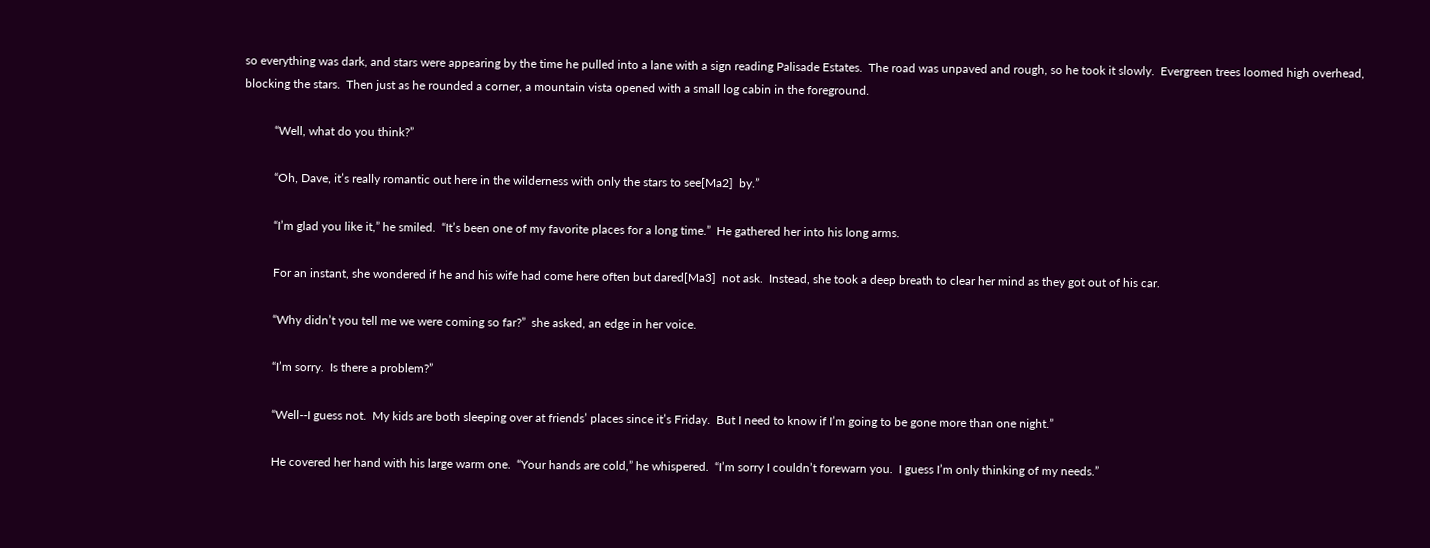so everything was dark, and stars were appearing by the time he pulled into a lane with a sign reading Palisade Estates.  The road was unpaved and rough, so he took it slowly.  Evergreen trees loomed high overhead, blocking the stars.  Then just as he rounded a corner, a mountain vista opened with a small log cabin in the foreground.

          “Well, what do you think?”

          “Oh, Dave, it’s really romantic out here in the wilderness with only the stars to see[Ma2]  by.”

          “I’m glad you like it,” he smiled.  “It’s been one of my favorite places for a long time.”  He gathered her into his long arms.

          For an instant, she wondered if he and his wife had come here often but dared[Ma3]  not ask.  Instead, she took a deep breath to clear her mind as they got out of his car.

          “Why didn’t you tell me we were coming so far?”  she asked, an edge in her voice.

          “I’m sorry.  Is there a problem?”

          “Well--I guess not.  My kids are both sleeping over at friends’ places since it’s Friday.  But I need to know if I’m going to be gone more than one night.”

          He covered her hand with his large warm one.  “Your hands are cold,” he whispered.  “I’m sorry I couldn’t forewarn you.  I guess I’m only thinking of my needs.”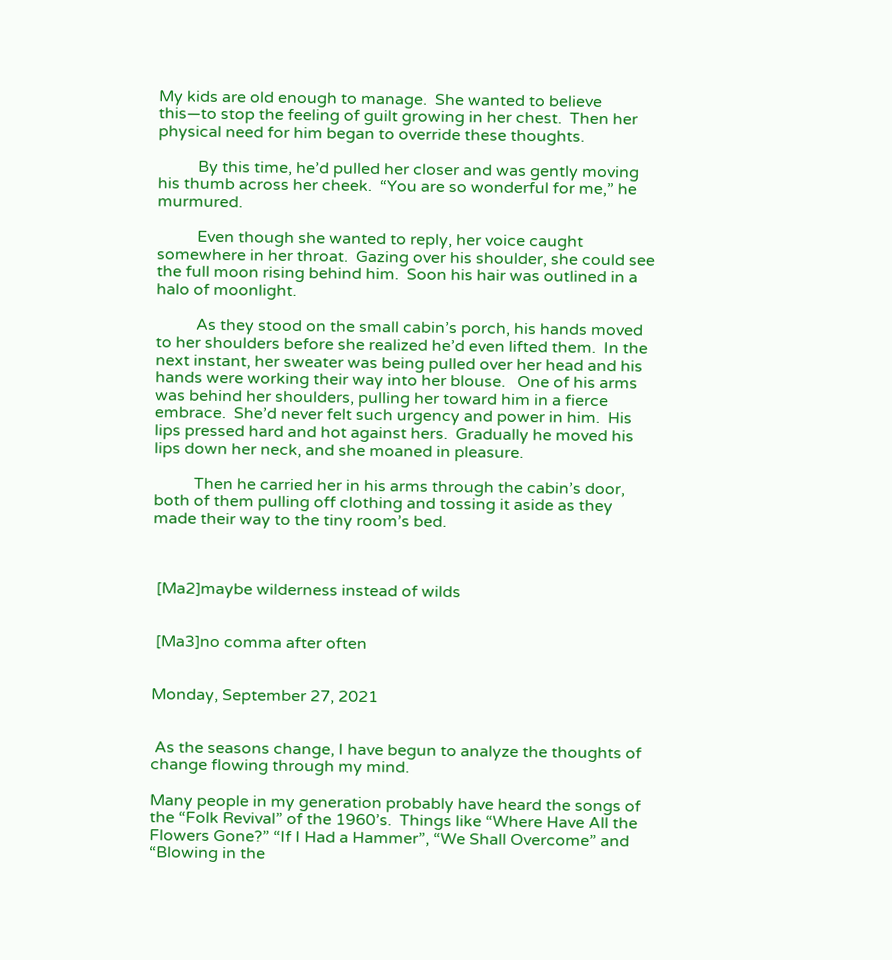My kids are old enough to manage.  She wanted to believe this—to stop the feeling of guilt growing in her chest.  Then her physical need for him began to override these thoughts.

          By this time, he’d pulled her closer and was gently moving his thumb across her cheek.  “You are so wonderful for me,” he murmured.

          Even though she wanted to reply, her voice caught somewhere in her throat.  Gazing over his shoulder, she could see the full moon rising behind him.  Soon his hair was outlined in a halo of moonlight.

          As they stood on the small cabin’s porch, his hands moved to her shoulders before she realized he’d even lifted them.  In the next instant, her sweater was being pulled over her head and his hands were working their way into her blouse.   One of his arms was behind her shoulders, pulling her toward him in a fierce embrace.  She’d never felt such urgency and power in him.  His lips pressed hard and hot against hers.  Gradually he moved his lips down her neck, and she moaned in pleasure.

          Then he carried her in his arms through the cabin’s door, both of them pulling off clothing and tossing it aside as they made their way to the tiny room’s bed.



 [Ma2]maybe wilderness instead of wilds


 [Ma3]no comma after often


Monday, September 27, 2021


 As the seasons change, I have begun to analyze the thoughts of change flowing through my mind.

Many people in my generation probably have heard the songs of the “Folk Revival” of the 1960’s.  Things like “Where Have All the Flowers Gone?” “If I Had a Hammer”, “We Shall Overcome” and “Blowing in the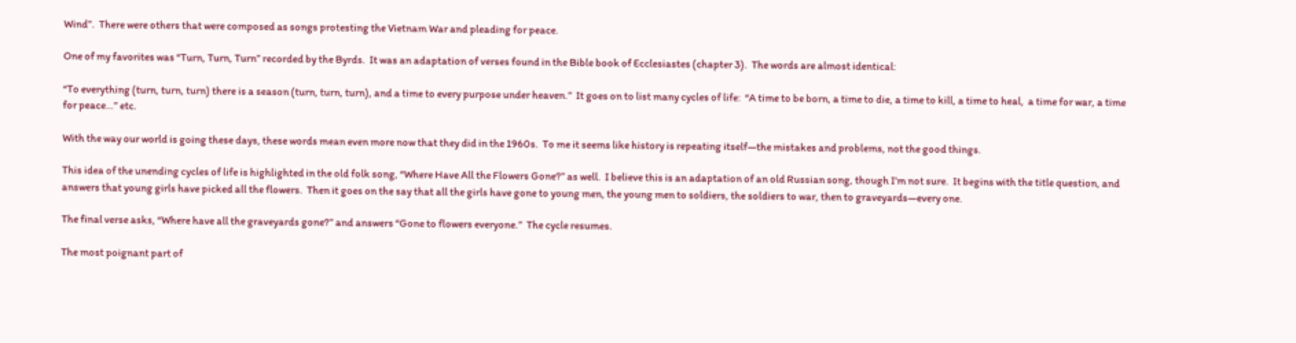Wind”.  There were others that were composed as songs protesting the Vietnam War and pleading for peace.

One of my favorites was “Turn, Turn, Turn” recorded by the Byrds.  It was an adaptation of verses found in the Bible book of Ecclesiastes (chapter 3).  The words are almost identical:

“To everything (turn, turn, turn) there is a season (turn, turn, turn), and a time to every purpose under heaven.”  It goes on to list many cycles of life:  “A time to be born, a time to die, a time to kill, a time to heal,  a time for war, a time for peace…” etc.

With the way our world is going these days, these words mean even more now that they did in the 1960s.  To me it seems like history is repeating itself—the mistakes and problems, not the good things.

This idea of the unending cycles of life is highlighted in the old folk song, “Where Have All the Flowers Gone?” as well.  I believe this is an adaptation of an old Russian song, though I’m not sure.  It begins with the title question, and answers that young girls have picked all the flowers.  Then it goes on the say that all the girls have gone to young men, the young men to soldiers, the soldiers to war, then to graveyards—every one.

The final verse asks, “Where have all the graveyards gone?” and answers “Gone to flowers everyone.”  The cycle resumes.

The most poignant part of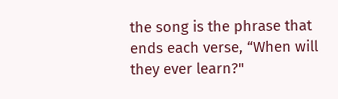the song is the phrase that ends each verse, “When will they ever learn?"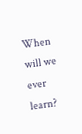When will we ever learn?